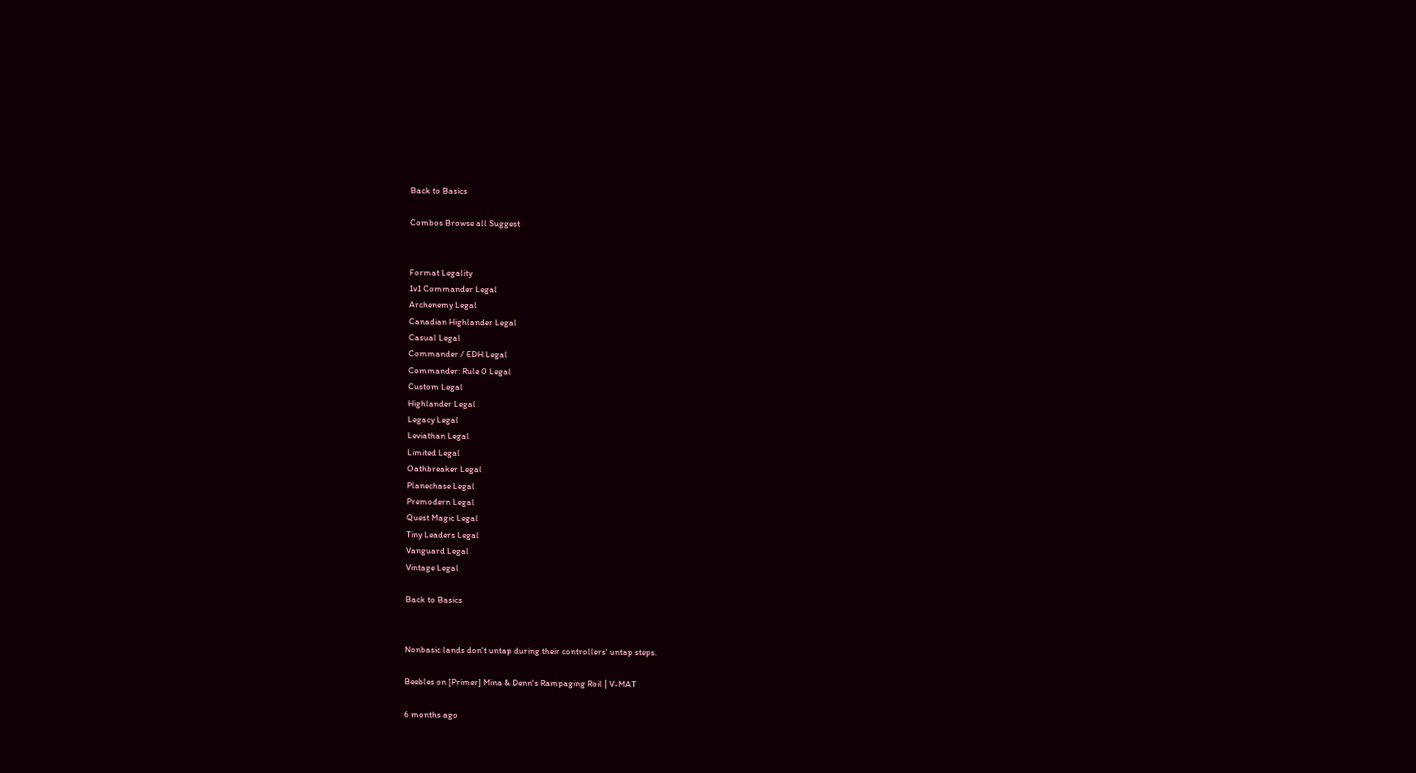Back to Basics

Combos Browse all Suggest


Format Legality
1v1 Commander Legal
Archenemy Legal
Canadian Highlander Legal
Casual Legal
Commander / EDH Legal
Commander: Rule 0 Legal
Custom Legal
Highlander Legal
Legacy Legal
Leviathan Legal
Limited Legal
Oathbreaker Legal
Planechase Legal
Premodern Legal
Quest Magic Legal
Tiny Leaders Legal
Vanguard Legal
Vintage Legal

Back to Basics


Nonbasic lands don't untap during their controllers' untap steps.

Beebles on [Primer] Mina & Denn's Rampaging Roil | V-MAT

6 months ago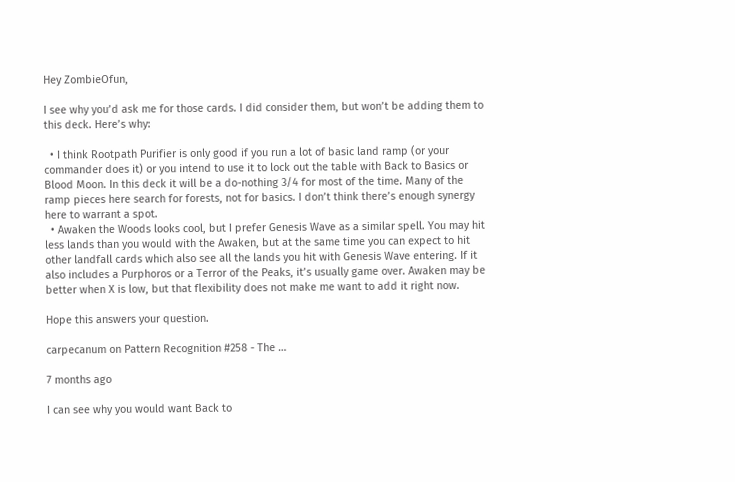Hey ZombieOfun,

I see why you’d ask me for those cards. I did consider them, but won’t be adding them to this deck. Here’s why:

  • I think Rootpath Purifier is only good if you run a lot of basic land ramp (or your commander does it) or you intend to use it to lock out the table with Back to Basics or Blood Moon. In this deck it will be a do-nothing 3/4 for most of the time. Many of the ramp pieces here search for forests, not for basics. I don’t think there’s enough synergy here to warrant a spot.
  • Awaken the Woods looks cool, but I prefer Genesis Wave as a similar spell. You may hit less lands than you would with the Awaken, but at the same time you can expect to hit other landfall cards which also see all the lands you hit with Genesis Wave entering. If it also includes a Purphoros or a Terror of the Peaks, it’s usually game over. Awaken may be better when X is low, but that flexibility does not make me want to add it right now.

Hope this answers your question.

carpecanum on Pattern Recognition #258 - The …

7 months ago

I can see why you would want Back to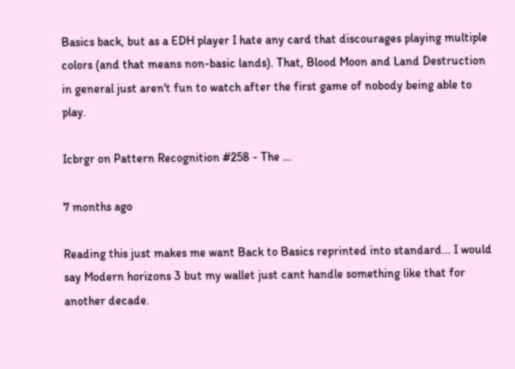Basics back, but as a EDH player I hate any card that discourages playing multiple colors (and that means non-basic lands). That, Blood Moon and Land Destruction in general just aren't fun to watch after the first game of nobody being able to play.

Icbrgr on Pattern Recognition #258 - The …

7 months ago

Reading this just makes me want Back to Basics reprinted into standard... I would say Modern horizons 3 but my wallet just cant handle something like that for another decade.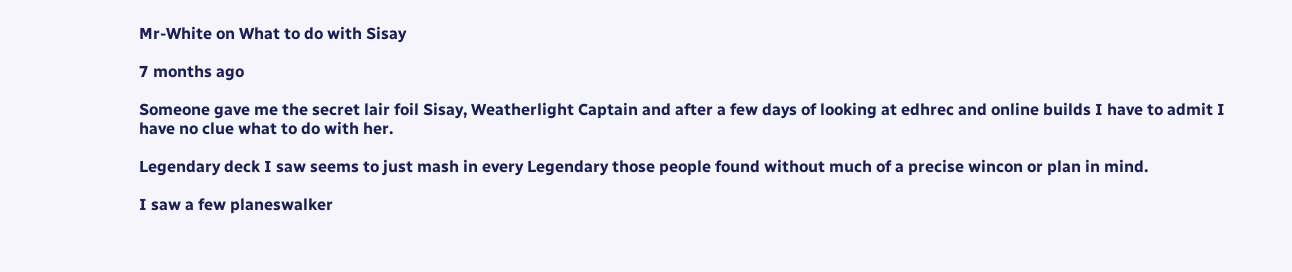Mr-White on What to do with Sisay

7 months ago

Someone gave me the secret lair foil Sisay, Weatherlight Captain and after a few days of looking at edhrec and online builds I have to admit I have no clue what to do with her.

Legendary deck I saw seems to just mash in every Legendary those people found without much of a precise wincon or plan in mind.

I saw a few planeswalker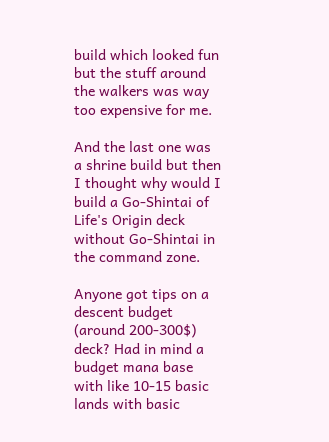build which looked fun but the stuff around the walkers was way too expensive for me.

And the last one was a shrine build but then I thought why would I build a Go-Shintai of Life's Origin deck without Go-Shintai in the command zone.

Anyone got tips on a descent budget (around 200-300$) deck? Had in mind a budget mana base with like 10-15 basic lands with basic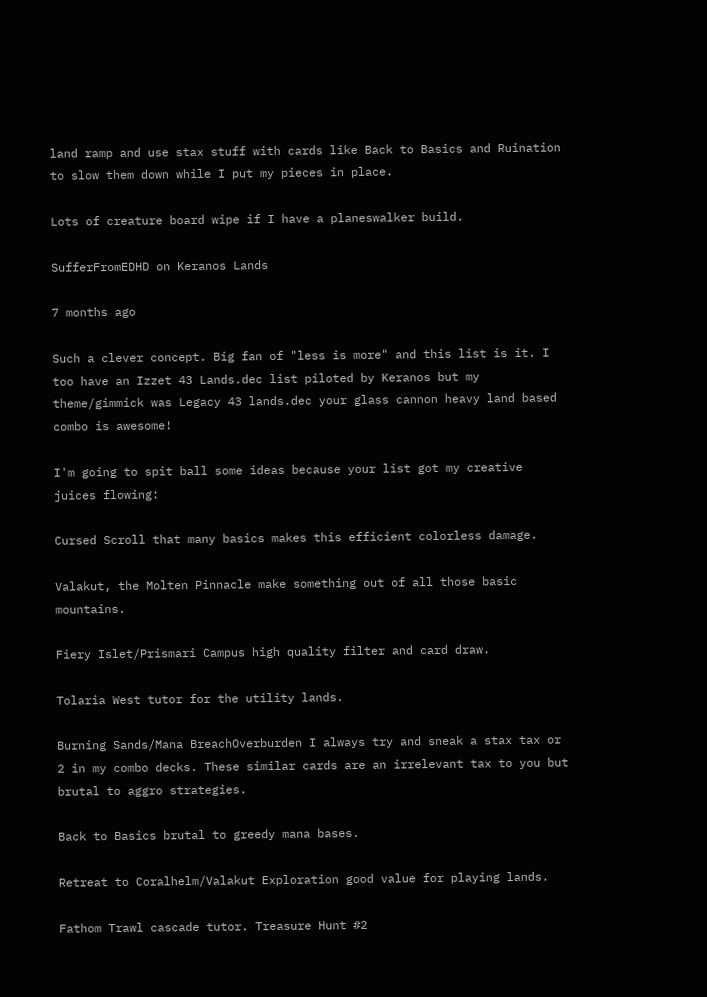land ramp and use stax stuff with cards like Back to Basics and Ruination to slow them down while I put my pieces in place.

Lots of creature board wipe if I have a planeswalker build.

SufferFromEDHD on Keranos Lands

7 months ago

Such a clever concept. Big fan of "less is more" and this list is it. I too have an Izzet 43 Lands.dec list piloted by Keranos but my theme/gimmick was Legacy 43 lands.dec your glass cannon heavy land based combo is awesome!

I'm going to spit ball some ideas because your list got my creative juices flowing:

Cursed Scroll that many basics makes this efficient colorless damage.

Valakut, the Molten Pinnacle make something out of all those basic mountains.

Fiery Islet/Prismari Campus high quality filter and card draw.

Tolaria West tutor for the utility lands.

Burning Sands/Mana BreachOverburden I always try and sneak a stax tax or 2 in my combo decks. These similar cards are an irrelevant tax to you but brutal to aggro strategies.

Back to Basics brutal to greedy mana bases.

Retreat to Coralhelm/Valakut Exploration good value for playing lands.

Fathom Trawl cascade tutor. Treasure Hunt #2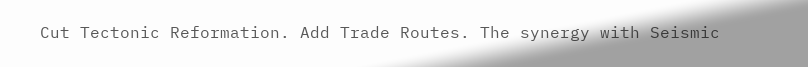Cut Tectonic Reformation. Add Trade Routes. The synergy with Seismic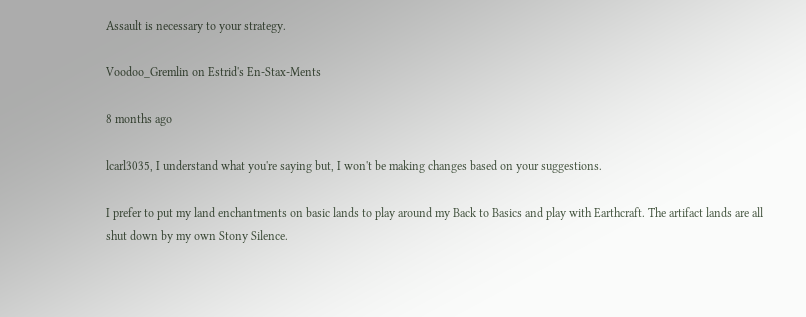Assault is necessary to your strategy.

Voodoo_Gremlin on Estrid's En-Stax-Ments

8 months ago

lcarl3035, I understand what you're saying but, I won't be making changes based on your suggestions.

I prefer to put my land enchantments on basic lands to play around my Back to Basics and play with Earthcraft. The artifact lands are all shut down by my own Stony Silence.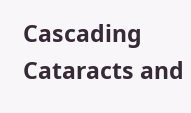Cascading Cataracts and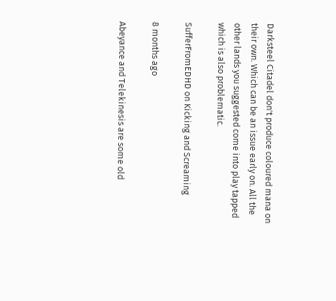Darksteel Citadel don't produce coloured mana on their own. Which can be an issue early on. All the other lands you suggested come into play tapped which is also problematic.

SufferFromEDHD on Kicking and Screaming

8 months ago

Abeyance and Telekinesis are some old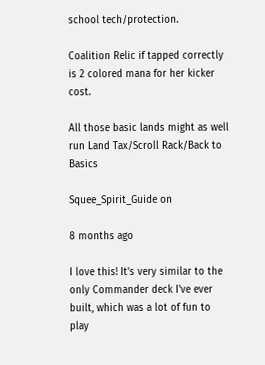school tech/protection.

Coalition Relic if tapped correctly is 2 colored mana for her kicker cost.

All those basic lands might as well run Land Tax/Scroll Rack/Back to Basics

Squee_Spirit_Guide on

8 months ago

I love this! It's very similar to the only Commander deck I've ever built, which was a lot of fun to play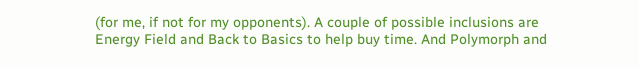(for me, if not for my opponents). A couple of possible inclusions are Energy Field and Back to Basics to help buy time. And Polymorph and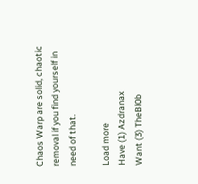Chaos Warp are solid, chaotic removal if you find yourself in need of that.

Load more
Have (1) Azdranax
Want (3) TheBl0b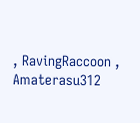, RavingRaccoon , Amaterasu312